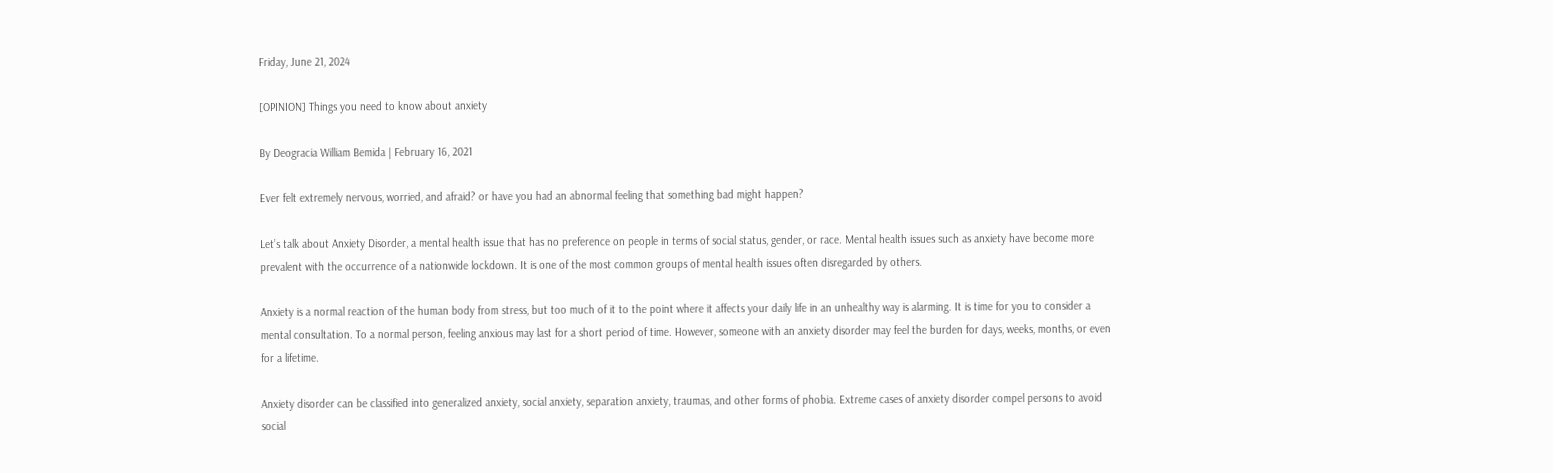Friday, June 21, 2024

[OPINION] Things you need to know about anxiety

By Deogracia William Bemida | February 16, 2021

Ever felt extremely nervous, worried, and afraid? or have you had an abnormal feeling that something bad might happen?

Let’s talk about Anxiety Disorder, a mental health issue that has no preference on people in terms of social status, gender, or race. Mental health issues such as anxiety have become more prevalent with the occurrence of a nationwide lockdown. It is one of the most common groups of mental health issues often disregarded by others.

Anxiety is a normal reaction of the human body from stress, but too much of it to the point where it affects your daily life in an unhealthy way is alarming. It is time for you to consider a mental consultation. To a normal person, feeling anxious may last for a short period of time. However, someone with an anxiety disorder may feel the burden for days, weeks, months, or even for a lifetime.

Anxiety disorder can be classified into generalized anxiety, social anxiety, separation anxiety, traumas, and other forms of phobia. Extreme cases of anxiety disorder compel persons to avoid social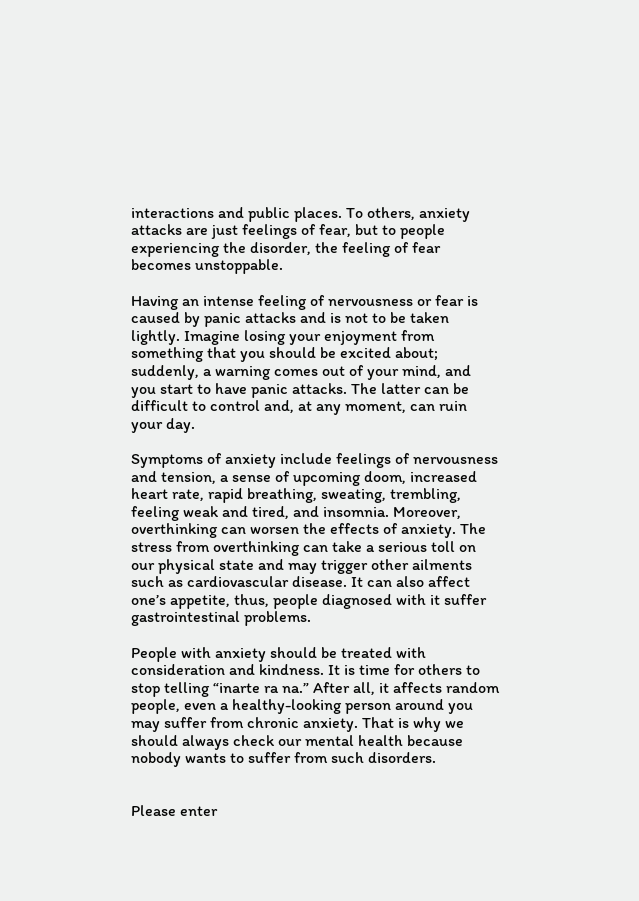interactions and public places. To others, anxiety attacks are just feelings of fear, but to people experiencing the disorder, the feeling of fear becomes unstoppable.

Having an intense feeling of nervousness or fear is caused by panic attacks and is not to be taken lightly. Imagine losing your enjoyment from something that you should be excited about; suddenly, a warning comes out of your mind, and you start to have panic attacks. The latter can be difficult to control and, at any moment, can ruin your day.

Symptoms of anxiety include feelings of nervousness and tension, a sense of upcoming doom, increased heart rate, rapid breathing, sweating, trembling, feeling weak and tired, and insomnia. Moreover, overthinking can worsen the effects of anxiety. The stress from overthinking can take a serious toll on our physical state and may trigger other ailments such as cardiovascular disease. It can also affect one’s appetite, thus, people diagnosed with it suffer gastrointestinal problems.

People with anxiety should be treated with consideration and kindness. It is time for others to stop telling “inarte ra na.” After all, it affects random people, even a healthy-looking person around you may suffer from chronic anxiety. That is why we should always check our mental health because nobody wants to suffer from such disorders.


Please enter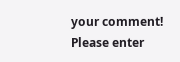your comment!
Please enter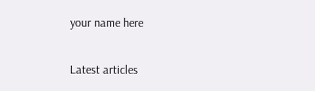your name here

Latest articles